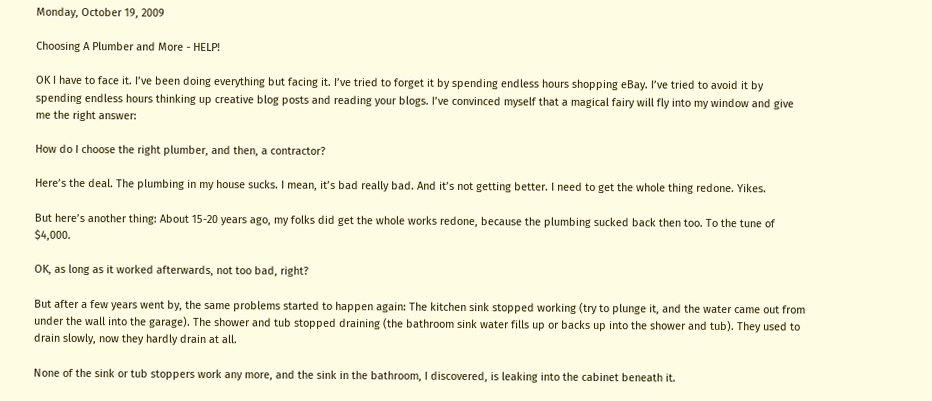Monday, October 19, 2009

Choosing A Plumber and More - HELP!

OK I have to face it. I’ve been doing everything but facing it. I’ve tried to forget it by spending endless hours shopping eBay. I’ve tried to avoid it by spending endless hours thinking up creative blog posts and reading your blogs. I’ve convinced myself that a magical fairy will fly into my window and give me the right answer:

How do I choose the right plumber, and then, a contractor?

Here’s the deal. The plumbing in my house sucks. I mean, it’s bad really bad. And it’s not getting better. I need to get the whole thing redone. Yikes.

But here’s another thing: About 15-20 years ago, my folks did get the whole works redone, because the plumbing sucked back then too. To the tune of $4,000.

OK, as long as it worked afterwards, not too bad, right?

But after a few years went by, the same problems started to happen again: The kitchen sink stopped working (try to plunge it, and the water came out from under the wall into the garage). The shower and tub stopped draining (the bathroom sink water fills up or backs up into the shower and tub). They used to drain slowly, now they hardly drain at all.

None of the sink or tub stoppers work any more, and the sink in the bathroom, I discovered, is leaking into the cabinet beneath it.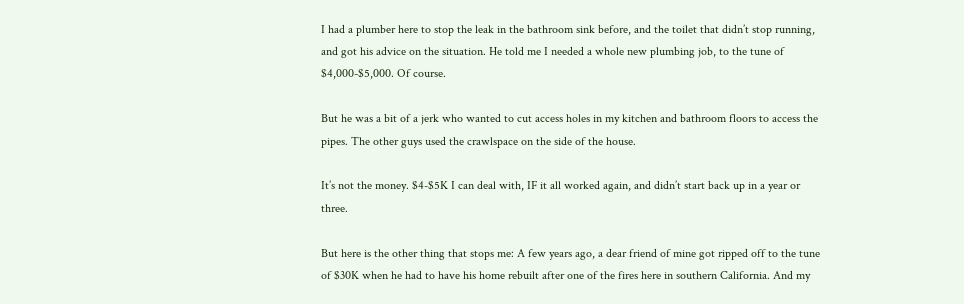I had a plumber here to stop the leak in the bathroom sink before, and the toilet that didn’t stop running, and got his advice on the situation. He told me I needed a whole new plumbing job, to the tune of $4,000-$5,000. Of course.

But he was a bit of a jerk who wanted to cut access holes in my kitchen and bathroom floors to access the pipes. The other guys used the crawlspace on the side of the house.

It’s not the money. $4-$5K I can deal with, IF it all worked again, and didn’t start back up in a year or three.

But here is the other thing that stops me: A few years ago, a dear friend of mine got ripped off to the tune of $30K when he had to have his home rebuilt after one of the fires here in southern California. And my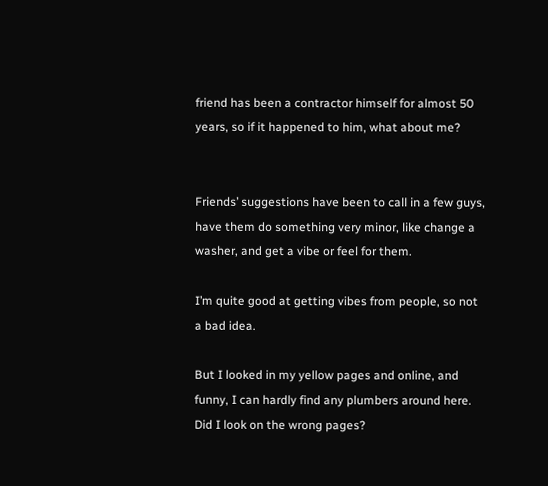friend has been a contractor himself for almost 50 years, so if it happened to him, what about me?


Friends’ suggestions have been to call in a few guys, have them do something very minor, like change a washer, and get a vibe or feel for them.

I’m quite good at getting vibes from people, so not a bad idea.

But I looked in my yellow pages and online, and funny, I can hardly find any plumbers around here. Did I look on the wrong pages?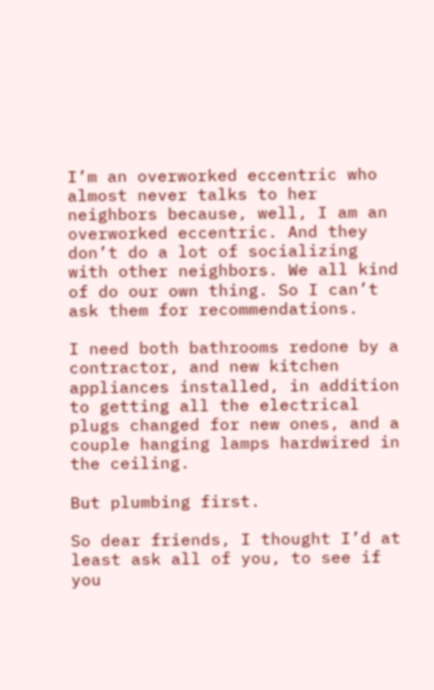I’m an overworked eccentric who almost never talks to her neighbors because, well, I am an overworked eccentric. And they don’t do a lot of socializing with other neighbors. We all kind of do our own thing. So I can’t ask them for recommendations.

I need both bathrooms redone by a contractor, and new kitchen appliances installed, in addition to getting all the electrical plugs changed for new ones, and a couple hanging lamps hardwired in the ceiling.

But plumbing first.

So dear friends, I thought I’d at least ask all of you, to see if you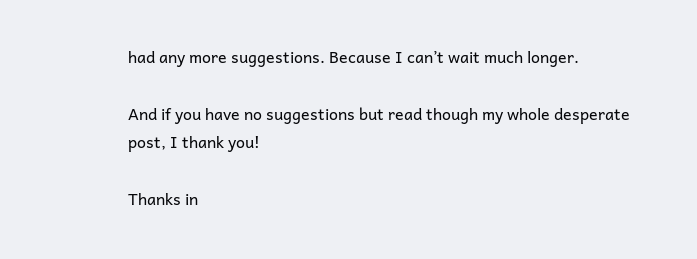had any more suggestions. Because I can’t wait much longer.

And if you have no suggestions but read though my whole desperate post, I thank you!

Thanks in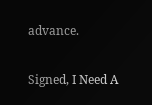advance.

Signed, I Need A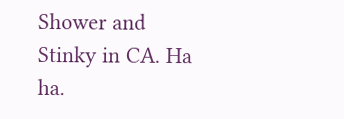Shower and Stinky in CA. Ha ha.